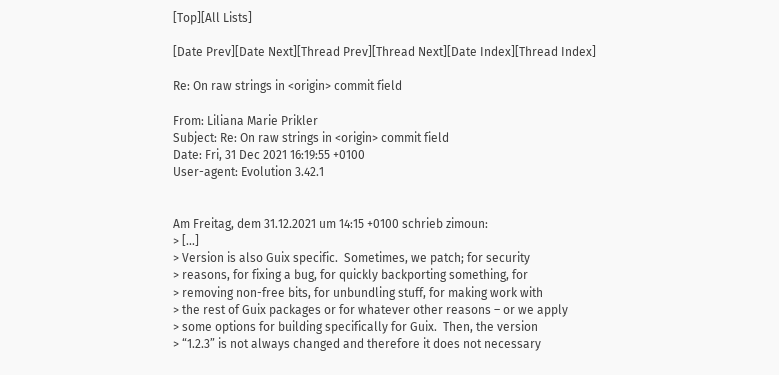[Top][All Lists]

[Date Prev][Date Next][Thread Prev][Thread Next][Date Index][Thread Index]

Re: On raw strings in <origin> commit field

From: Liliana Marie Prikler
Subject: Re: On raw strings in <origin> commit field
Date: Fri, 31 Dec 2021 16:19:55 +0100
User-agent: Evolution 3.42.1


Am Freitag, dem 31.12.2021 um 14:15 +0100 schrieb zimoun:
> [...]
> Version is also Guix specific.  Sometimes, we patch; for security
> reasons, for fixing a bug, for quickly backporting something, for
> removing non-free bits, for unbundling stuff, for making work with
> the rest of Guix packages or for whatever other reasons – or we apply
> some options for building specifically for Guix.  Then, the version
> “1.2.3” is not always changed and therefore it does not necessary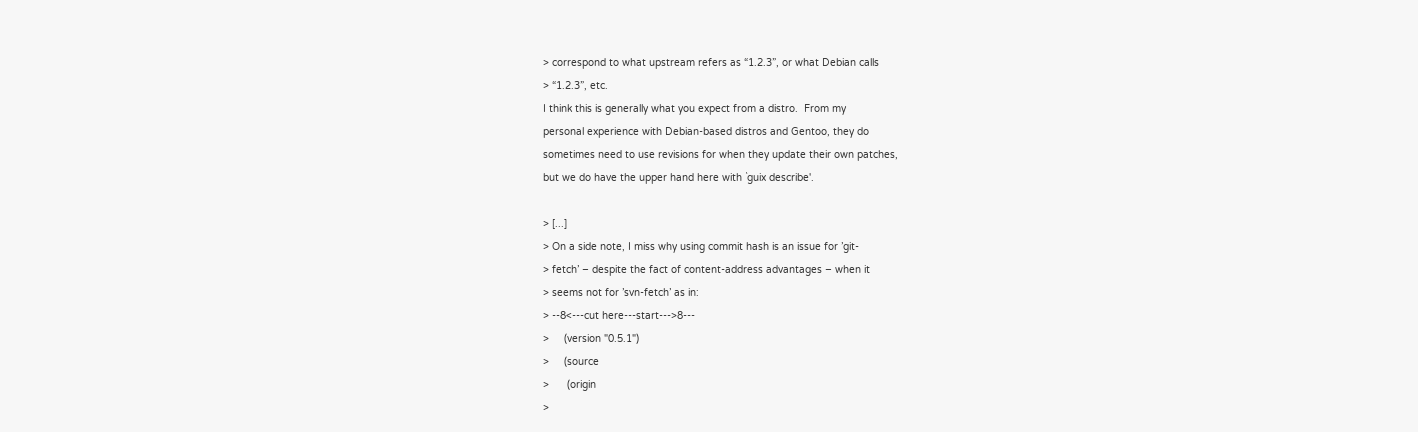> correspond to what upstream refers as “1.2.3”, or what Debian calls
> “1.2.3”, etc.
I think this is generally what you expect from a distro.  From my
personal experience with Debian-based distros and Gentoo, they do
sometimes need to use revisions for when they update their own patches,
but we do have the upper hand here with `guix describe'.

> [...]
> On a side note, I miss why using commit hash is an issue for ’git-
> fetch’ – despite the fact of content-address advantages – when it
> seems not for ’svn-fetch’ as in:
> --8<---cut here---start--->8---
>     (version "0.5.1")
>     (source
>      (origin
>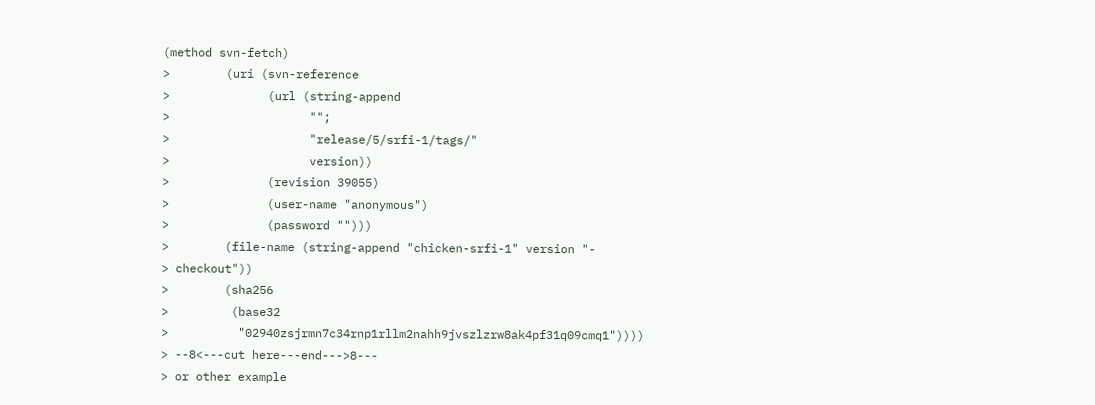(method svn-fetch)
>        (uri (svn-reference
>              (url (string-append
>                    "";
>                    "release/5/srfi-1/tags/"
>                    version))
>              (revision 39055)
>              (user-name "anonymous")
>              (password "")))
>        (file-name (string-append "chicken-srfi-1" version "-
> checkout"))
>        (sha256
>         (base32
>          "02940zsjrmn7c34rnp1rllm2nahh9jvszlzrw8ak4pf31q09cmq1"))))
> --8<---cut here---end--->8---
> or other example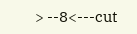> --8<---cut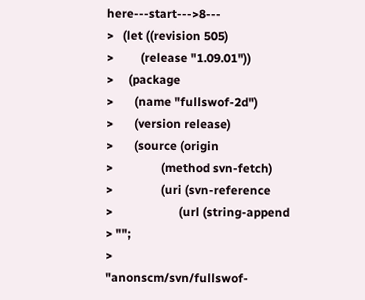here---start--->8---
>   (let ((revision 505)
>         (release "1.09.01"))
>     (package
>       (name "fullswof-2d")
>       (version release)
>       (source (origin
>                (method svn-fetch)
>                (uri (svn-reference
>                      (url (string-append
> "";
>                                          "anonscm/svn/fullswof-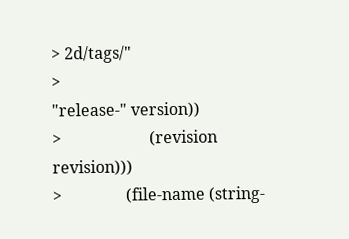> 2d/tags/"
>                                          "release-" version))
>                      (revision revision)))
>                (file-name (string-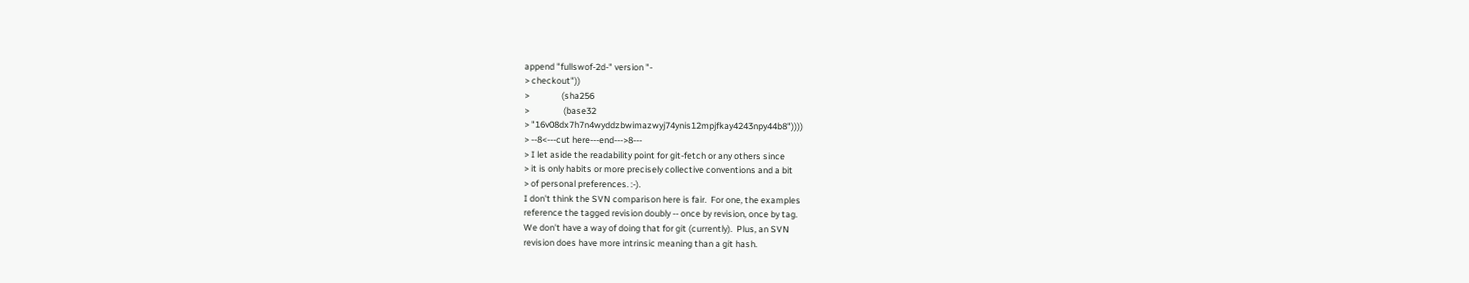append "fullswof-2d-" version "-
> checkout"))
>                (sha256
>                 (base32
> "16v08dx7h7n4wyddzbwimazwyj74ynis12mpjfkay4243npy44b8"))))
> --8<---cut here---end--->8---
> I let aside the readability point for git-fetch or any others since
> it is only habits or more precisely collective conventions and a bit
> of personal preferences. :-).
I don't think the SVN comparison here is fair.  For one, the examples
reference the tagged revision doubly -- once by revision, once by tag.
We don't have a way of doing that for git (currently).  Plus, an SVN
revision does have more intrinsic meaning than a git hash.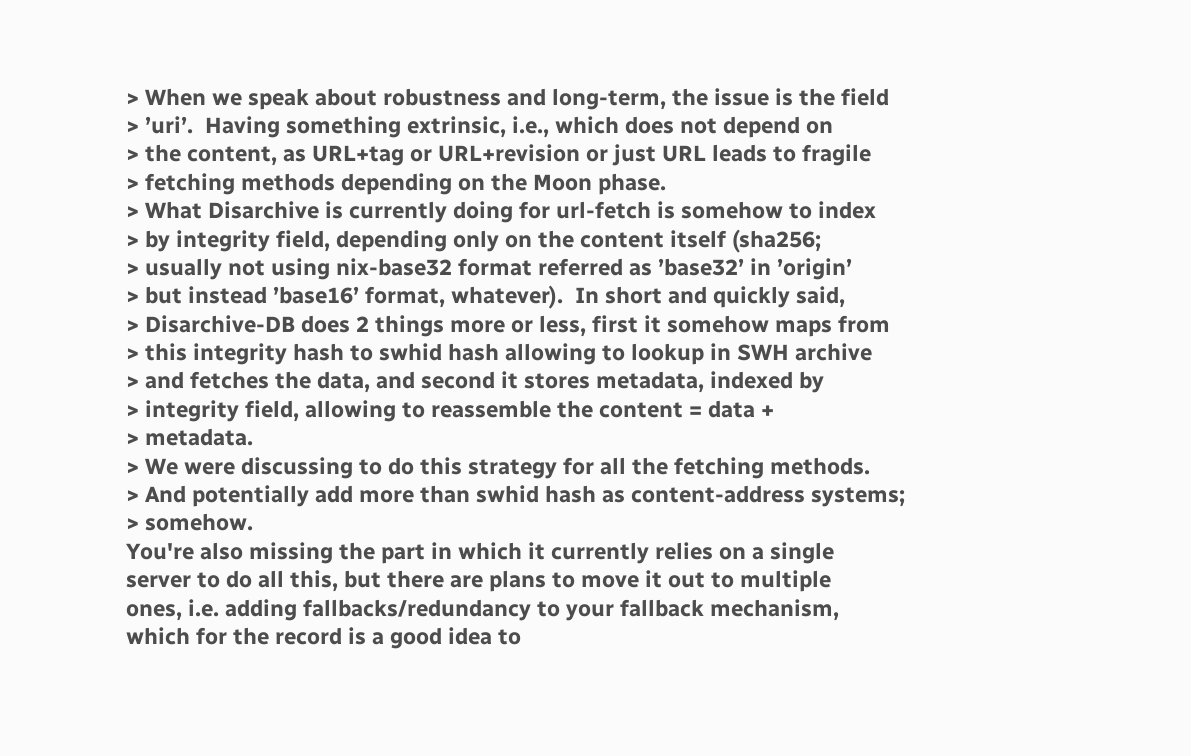> When we speak about robustness and long-term, the issue is the field
> ’uri’.  Having something extrinsic, i.e., which does not depend on
> the content, as URL+tag or URL+revision or just URL leads to fragile
> fetching methods depending on the Moon phase.
> What Disarchive is currently doing for url-fetch is somehow to index
> by integrity field, depending only on the content itself (sha256;
> usually not using nix-base32 format referred as ’base32’ in ’origin’
> but instead ’base16’ format, whatever).  In short and quickly said,
> Disarchive-DB does 2 things more or less, first it somehow maps from
> this integrity hash to swhid hash allowing to lookup in SWH archive
> and fetches the data, and second it stores metadata, indexed by
> integrity field, allowing to reassemble the content = data +
> metadata.
> We were discussing to do this strategy for all the fetching methods.
> And potentially add more than swhid hash as content-address systems;
> somehow.
You're also missing the part in which it currently relies on a single
server to do all this, but there are plans to move it out to multiple
ones, i.e. adding fallbacks/redundancy to your fallback mechanism,
which for the record is a good idea to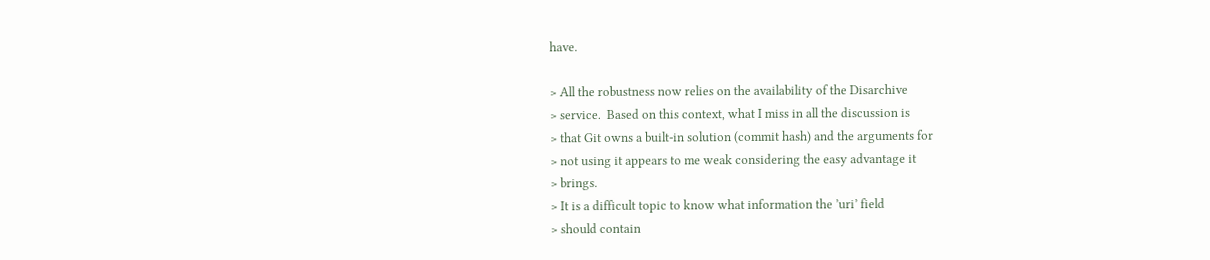have.

> All the robustness now relies on the availability of the Disarchive
> service.  Based on this context, what I miss in all the discussion is
> that Git owns a built-in solution (commit hash) and the arguments for
> not using it appears to me weak considering the easy advantage it
> brings.
> It is a difficult topic to know what information the ’uri’ field
> should contain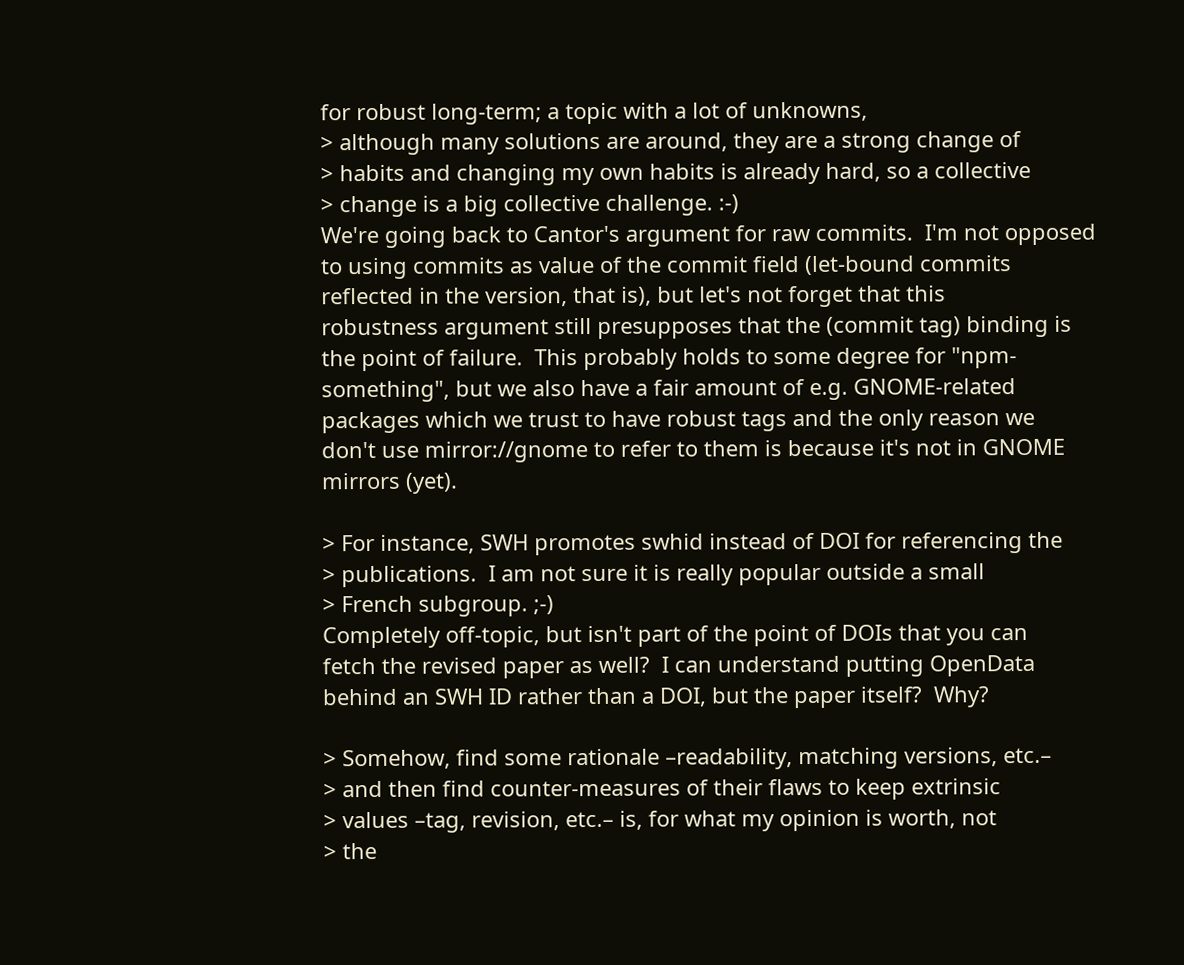for robust long-term; a topic with a lot of unknowns,
> although many solutions are around, they are a strong change of
> habits and changing my own habits is already hard, so a collective
> change is a big collective challenge. :-)
We're going back to Cantor's argument for raw commits.  I'm not opposed
to using commits as value of the commit field (let-bound commits
reflected in the version, that is), but let's not forget that this
robustness argument still presupposes that the (commit tag) binding is
the point of failure.  This probably holds to some degree for "npm-
something", but we also have a fair amount of e.g. GNOME-related
packages which we trust to have robust tags and the only reason we
don't use mirror://gnome to refer to them is because it's not in GNOME
mirrors (yet).

> For instance, SWH promotes swhid instead of DOI for referencing the
> publications.  I am not sure it is really popular outside a small
> French subgroup. ;-)
Completely off-topic, but isn't part of the point of DOIs that you can
fetch the revised paper as well?  I can understand putting OpenData
behind an SWH ID rather than a DOI, but the paper itself?  Why?

> Somehow, find some rationale –readability, matching versions, etc.–
> and then find counter-measures of their flaws to keep extrinsic
> values –tag, revision, etc.– is, for what my opinion is worth, not
> the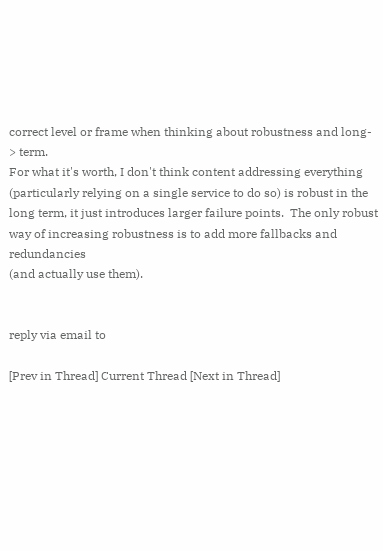correct level or frame when thinking about robustness and long-
> term.
For what it's worth, I don't think content addressing everything
(particularly relying on a single service to do so) is robust in the
long term, it just introduces larger failure points.  The only robust
way of increasing robustness is to add more fallbacks and redundancies
(and actually use them).


reply via email to

[Prev in Thread] Current Thread [Next in Thread]